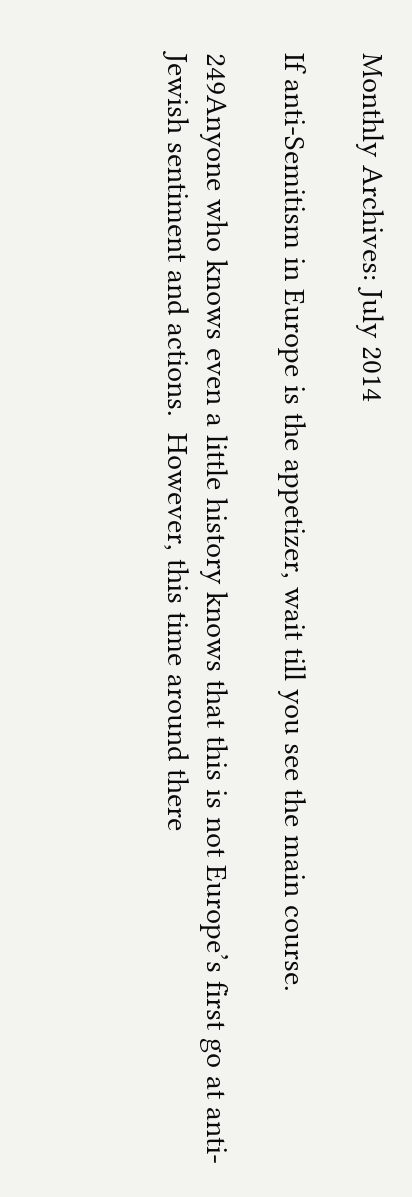Monthly Archives: July 2014

If anti-Semitism in Europe is the appetizer, wait till you see the main course.

249Anyone who knows even a little history knows that this is not Europe’s first go at anti-Jewish sentiment and actions.  However, this time around there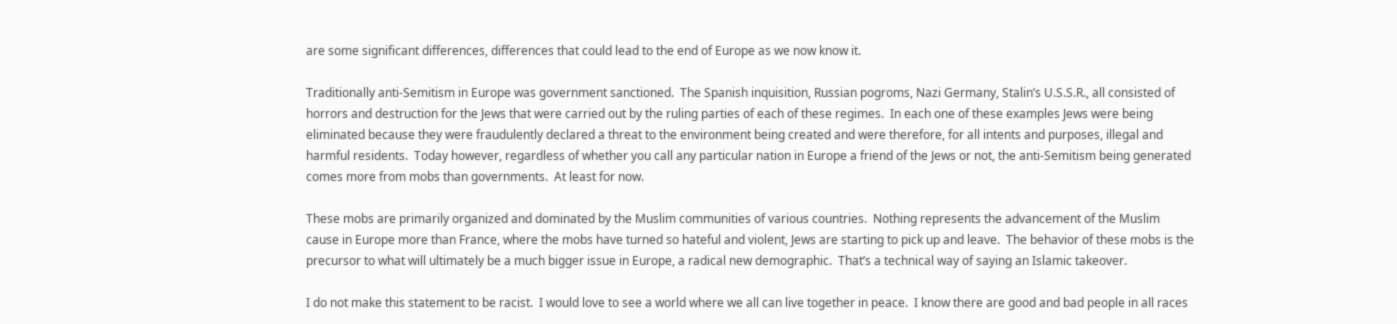are some significant differences, differences that could lead to the end of Europe as we now know it.

Traditionally anti-Semitism in Europe was government sanctioned.  The Spanish inquisition, Russian pogroms, Nazi Germany, Stalin’s U.S.S.R., all consisted of horrors and destruction for the Jews that were carried out by the ruling parties of each of these regimes.  In each one of these examples Jews were being eliminated because they were fraudulently declared a threat to the environment being created and were therefore, for all intents and purposes, illegal and harmful residents.  Today however, regardless of whether you call any particular nation in Europe a friend of the Jews or not, the anti-Semitism being generated comes more from mobs than governments.  At least for now.

These mobs are primarily organized and dominated by the Muslim communities of various countries.  Nothing represents the advancement of the Muslim cause in Europe more than France, where the mobs have turned so hateful and violent, Jews are starting to pick up and leave.  The behavior of these mobs is the precursor to what will ultimately be a much bigger issue in Europe, a radical new demographic.  That’s a technical way of saying an Islamic takeover.

I do not make this statement to be racist.  I would love to see a world where we all can live together in peace.  I know there are good and bad people in all races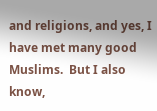and religions, and yes, I have met many good Muslims.  But I also know,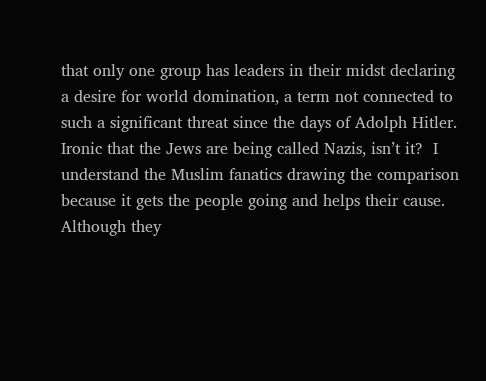that only one group has leaders in their midst declaring a desire for world domination, a term not connected to such a significant threat since the days of Adolph Hitler.  Ironic that the Jews are being called Nazis, isn’t it?  I understand the Muslim fanatics drawing the comparison because it gets the people going and helps their cause.  Although they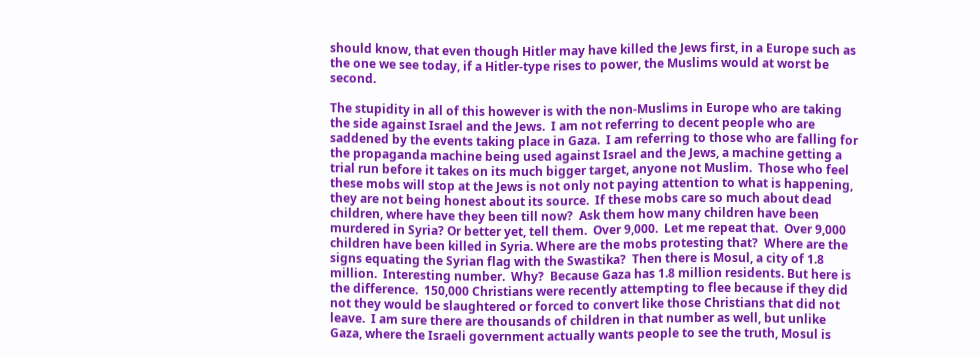should know, that even though Hitler may have killed the Jews first, in a Europe such as the one we see today, if a Hitler-type rises to power, the Muslims would at worst be second.

The stupidity in all of this however is with the non-Muslims in Europe who are taking the side against Israel and the Jews.  I am not referring to decent people who are saddened by the events taking place in Gaza.  I am referring to those who are falling for the propaganda machine being used against Israel and the Jews, a machine getting a trial run before it takes on its much bigger target, anyone not Muslim.  Those who feel these mobs will stop at the Jews is not only not paying attention to what is happening, they are not being honest about its source.  If these mobs care so much about dead children, where have they been till now?  Ask them how many children have been murdered in Syria? Or better yet, tell them.  Over 9,000.  Let me repeat that.  Over 9,000 children have been killed in Syria. Where are the mobs protesting that?  Where are the signs equating the Syrian flag with the Swastika?  Then there is Mosul, a city of 1.8 million.  Interesting number.  Why?  Because Gaza has 1.8 million residents. But here is the difference.  150,000 Christians were recently attempting to flee because if they did not they would be slaughtered or forced to convert like those Christians that did not leave.  I am sure there are thousands of children in that number as well, but unlike Gaza, where the Israeli government actually wants people to see the truth, Mosul is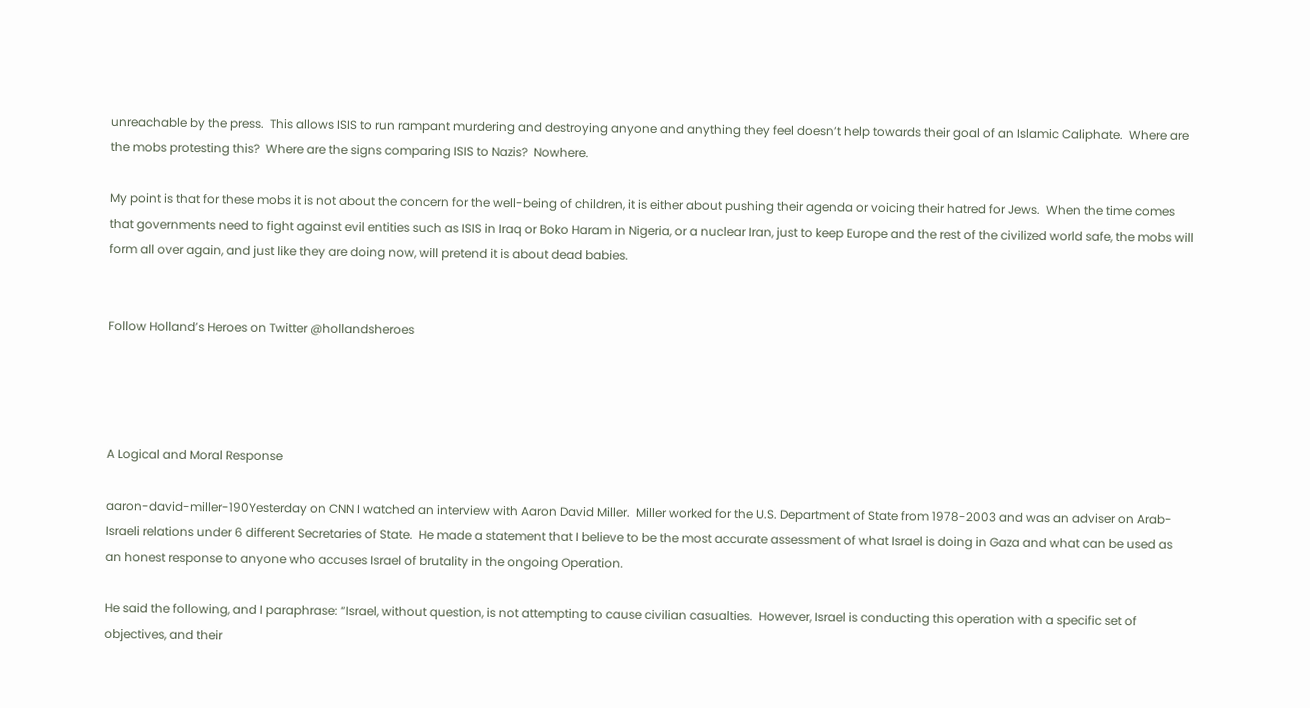unreachable by the press.  This allows ISIS to run rampant murdering and destroying anyone and anything they feel doesn’t help towards their goal of an Islamic Caliphate.  Where are the mobs protesting this?  Where are the signs comparing ISIS to Nazis?  Nowhere.

My point is that for these mobs it is not about the concern for the well-being of children, it is either about pushing their agenda or voicing their hatred for Jews.  When the time comes that governments need to fight against evil entities such as ISIS in Iraq or Boko Haram in Nigeria, or a nuclear Iran, just to keep Europe and the rest of the civilized world safe, the mobs will form all over again, and just like they are doing now, will pretend it is about dead babies.


Follow Holland’s Heroes on Twitter @hollandsheroes




A Logical and Moral Response

aaron-david-miller-190Yesterday on CNN I watched an interview with Aaron David Miller.  Miller worked for the U.S. Department of State from 1978-2003 and was an adviser on Arab-Israeli relations under 6 different Secretaries of State.  He made a statement that I believe to be the most accurate assessment of what Israel is doing in Gaza and what can be used as an honest response to anyone who accuses Israel of brutality in the ongoing Operation.

He said the following, and I paraphrase: “Israel, without question, is not attempting to cause civilian casualties.  However, Israel is conducting this operation with a specific set of objectives, and their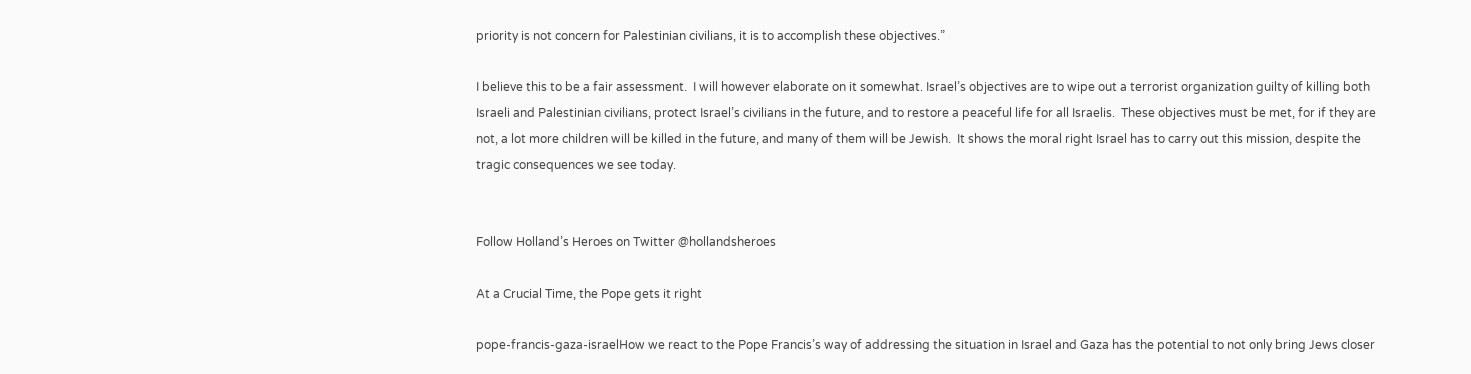priority is not concern for Palestinian civilians, it is to accomplish these objectives.”

I believe this to be a fair assessment.  I will however elaborate on it somewhat. Israel’s objectives are to wipe out a terrorist organization guilty of killing both Israeli and Palestinian civilians, protect Israel’s civilians in the future, and to restore a peaceful life for all Israelis.  These objectives must be met, for if they are not, a lot more children will be killed in the future, and many of them will be Jewish.  It shows the moral right Israel has to carry out this mission, despite the tragic consequences we see today.


Follow Holland’s Heroes on Twitter @hollandsheroes

At a Crucial Time, the Pope gets it right

pope-francis-gaza-israelHow we react to the Pope Francis’s way of addressing the situation in Israel and Gaza has the potential to not only bring Jews closer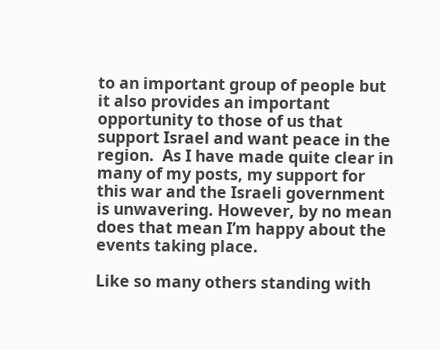to an important group of people but it also provides an important opportunity to those of us that support Israel and want peace in the region.  As I have made quite clear in many of my posts, my support for this war and the Israeli government is unwavering. However, by no mean does that mean I’m happy about the events taking place.

Like so many others standing with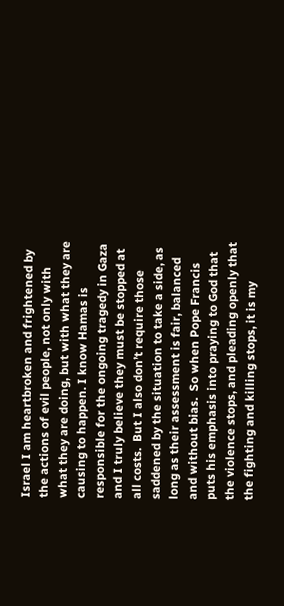Israel I am heartbroken and frightened by the actions of evil people, not only with what they are doing, but with what they are causing to happen. I know Hamas is responsible for the ongoing tragedy in Gaza and I truly believe they must be stopped at all costs.  But I also don’t require those saddened by the situation to take a side, as long as their assessment is fair, balanced and without bias.  So when Pope Francis puts his emphasis into praying to God that the violence stops, and pleading openly that the fighting and killing stops, it is my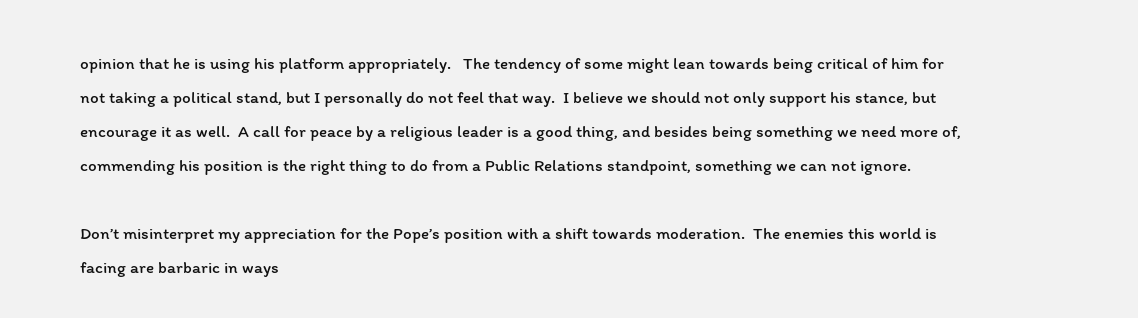opinion that he is using his platform appropriately.   The tendency of some might lean towards being critical of him for not taking a political stand, but I personally do not feel that way.  I believe we should not only support his stance, but encourage it as well.  A call for peace by a religious leader is a good thing, and besides being something we need more of, commending his position is the right thing to do from a Public Relations standpoint, something we can not ignore.

Don’t misinterpret my appreciation for the Pope’s position with a shift towards moderation.  The enemies this world is facing are barbaric in ways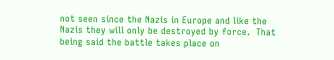not seen since the Nazis in Europe and like the Nazis they will only be destroyed by force.  That being said the battle takes place on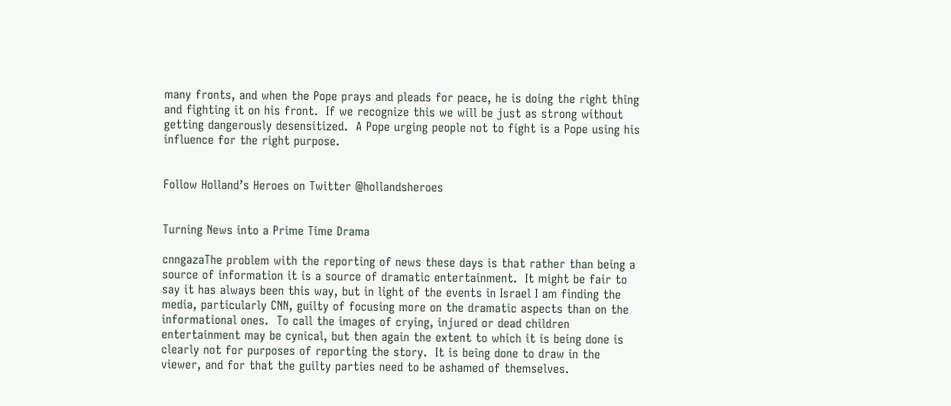many fronts, and when the Pope prays and pleads for peace, he is doing the right thing and fighting it on his front.  If we recognize this we will be just as strong without getting dangerously desensitized.  A Pope urging people not to fight is a Pope using his influence for the right purpose.


Follow Holland’s Heroes on Twitter @hollandsheroes


Turning News into a Prime Time Drama

cnngazaThe problem with the reporting of news these days is that rather than being a source of information it is a source of dramatic entertainment.  It might be fair to say it has always been this way, but in light of the events in Israel I am finding the media, particularly CNN, guilty of focusing more on the dramatic aspects than on the informational ones.  To call the images of crying, injured or dead children entertainment may be cynical, but then again the extent to which it is being done is clearly not for purposes of reporting the story.  It is being done to draw in the viewer, and for that the guilty parties need to be ashamed of themselves.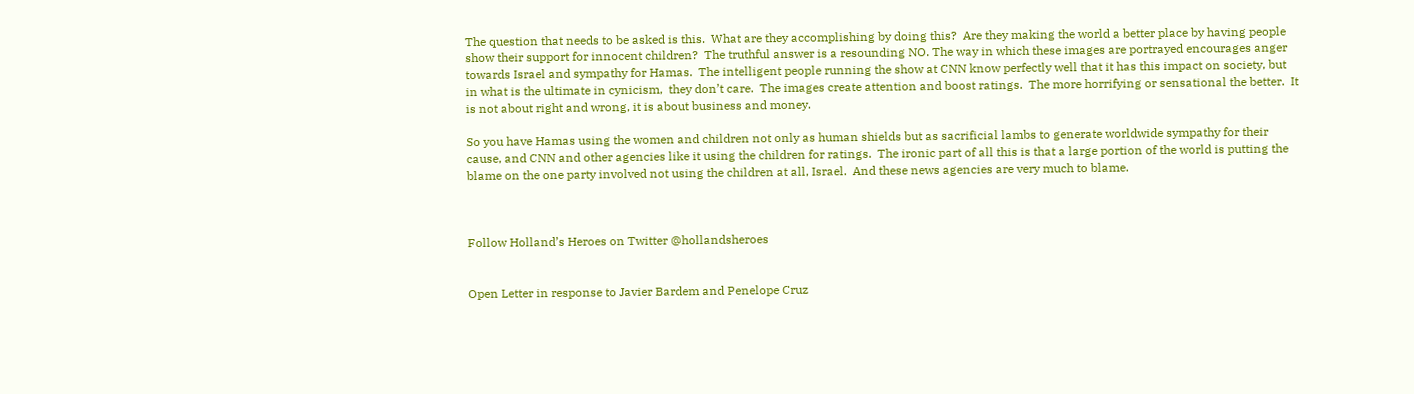The question that needs to be asked is this.  What are they accomplishing by doing this?  Are they making the world a better place by having people show their support for innocent children?  The truthful answer is a resounding NO. The way in which these images are portrayed encourages anger towards Israel and sympathy for Hamas.  The intelligent people running the show at CNN know perfectly well that it has this impact on society, but in what is the ultimate in cynicism,  they don’t care.  The images create attention and boost ratings.  The more horrifying or sensational the better.  It is not about right and wrong, it is about business and money.

So you have Hamas using the women and children not only as human shields but as sacrificial lambs to generate worldwide sympathy for their cause, and CNN and other agencies like it using the children for ratings.  The ironic part of all this is that a large portion of the world is putting the blame on the one party involved not using the children at all, Israel.  And these news agencies are very much to blame.



Follow Holland’s Heroes on Twitter @hollandsheroes


Open Letter in response to Javier Bardem and Penelope Cruz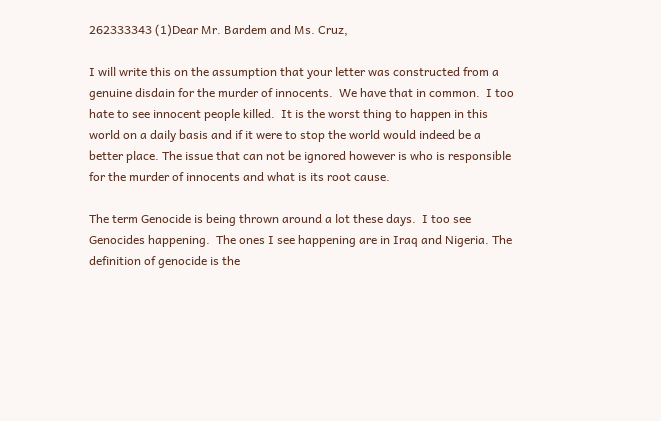262333343 (1)Dear Mr. Bardem and Ms. Cruz,

I will write this on the assumption that your letter was constructed from a genuine disdain for the murder of innocents.  We have that in common.  I too hate to see innocent people killed.  It is the worst thing to happen in this world on a daily basis and if it were to stop the world would indeed be a better place. The issue that can not be ignored however is who is responsible for the murder of innocents and what is its root cause.

The term Genocide is being thrown around a lot these days.  I too see Genocides happening.  The ones I see happening are in Iraq and Nigeria. The definition of genocide is the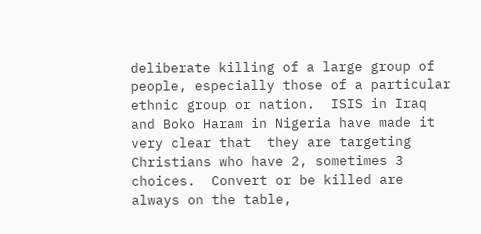deliberate killing of a large group of people, especially those of a particular ethnic group or nation.  ISIS in Iraq and Boko Haram in Nigeria have made it very clear that  they are targeting Christians who have 2, sometimes 3 choices.  Convert or be killed are always on the table,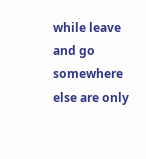while leave and go somewhere else are only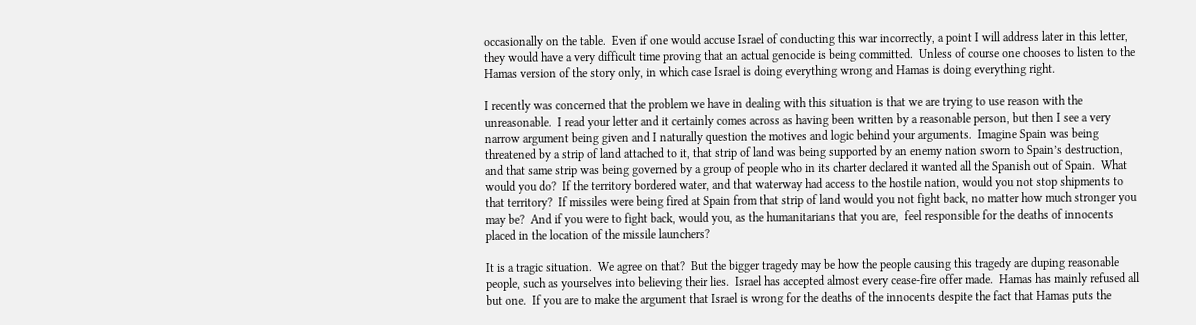occasionally on the table.  Even if one would accuse Israel of conducting this war incorrectly, a point I will address later in this letter, they would have a very difficult time proving that an actual genocide is being committed.  Unless of course one chooses to listen to the Hamas version of the story only, in which case Israel is doing everything wrong and Hamas is doing everything right.

I recently was concerned that the problem we have in dealing with this situation is that we are trying to use reason with the unreasonable.  I read your letter and it certainly comes across as having been written by a reasonable person, but then I see a very narrow argument being given and I naturally question the motives and logic behind your arguments.  Imagine Spain was being threatened by a strip of land attached to it, that strip of land was being supported by an enemy nation sworn to Spain’s destruction, and that same strip was being governed by a group of people who in its charter declared it wanted all the Spanish out of Spain.  What would you do?  If the territory bordered water, and that waterway had access to the hostile nation, would you not stop shipments to that territory?  If missiles were being fired at Spain from that strip of land would you not fight back, no matter how much stronger you may be?  And if you were to fight back, would you, as the humanitarians that you are,  feel responsible for the deaths of innocents placed in the location of the missile launchers?

It is a tragic situation.  We agree on that?  But the bigger tragedy may be how the people causing this tragedy are duping reasonable people, such as yourselves into believing their lies.  Israel has accepted almost every cease-fire offer made.  Hamas has mainly refused all but one.  If you are to make the argument that Israel is wrong for the deaths of the innocents despite the fact that Hamas puts the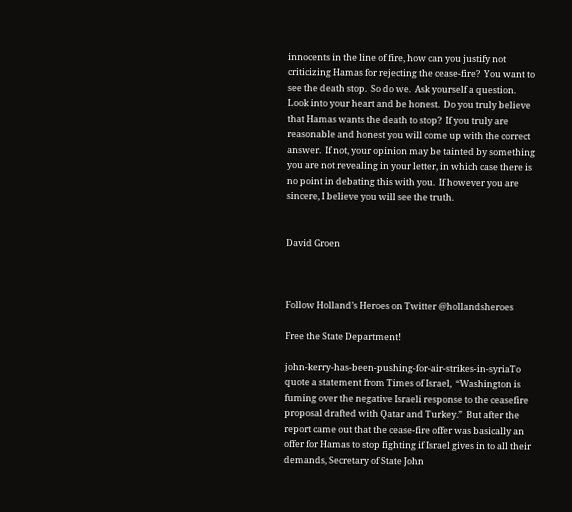innocents in the line of fire, how can you justify not criticizing Hamas for rejecting the cease-fire?  You want to see the death stop.  So do we.  Ask yourself a question.  Look into your heart and be honest.  Do you truly believe that Hamas wants the death to stop?  If you truly are reasonable and honest you will come up with the correct answer.  If not, your opinion may be tainted by something you are not revealing in your letter, in which case there is no point in debating this with you.  If however you are sincere, I believe you will see the truth.


David Groen



Follow Holland’s Heroes on Twitter @hollandsheroes

Free the State Department!

john-kerry-has-been-pushing-for-air-strikes-in-syriaTo quote a statement from Times of Israel,  “Washington is fuming over the negative Israeli response to the ceasefire proposal drafted with Qatar and Turkey.”  But after the report came out that the cease-fire offer was basically an offer for Hamas to stop fighting if Israel gives in to all their demands, Secretary of State John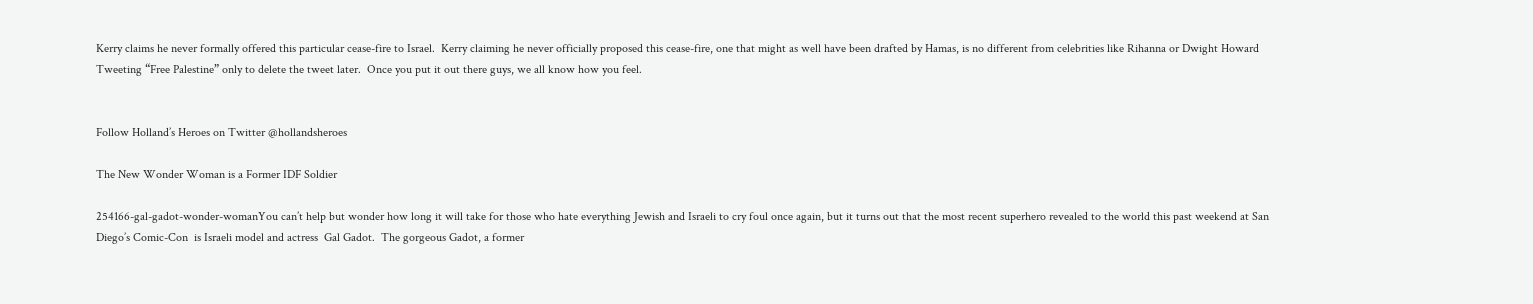Kerry claims he never formally offered this particular cease-fire to Israel.  Kerry claiming he never officially proposed this cease-fire, one that might as well have been drafted by Hamas, is no different from celebrities like Rihanna or Dwight Howard Tweeting “Free Palestine” only to delete the tweet later.  Once you put it out there guys, we all know how you feel.


Follow Holland’s Heroes on Twitter @hollandsheroes

The New Wonder Woman is a Former IDF Soldier

254166-gal-gadot-wonder-womanYou can’t help but wonder how long it will take for those who hate everything Jewish and Israeli to cry foul once again, but it turns out that the most recent superhero revealed to the world this past weekend at San Diego’s Comic-Con  is Israeli model and actress  Gal Gadot.  The gorgeous Gadot, a former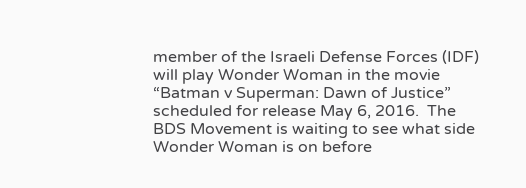member of the Israeli Defense Forces (IDF) will play Wonder Woman in the movie “Batman v Superman: Dawn of Justice” scheduled for release May 6, 2016.  The BDS Movement is waiting to see what side Wonder Woman is on before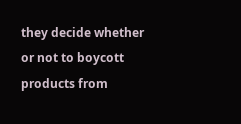they decide whether or not to boycott products from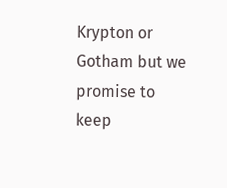Krypton or Gotham but we promise to keep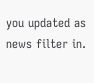you updated as news filter in.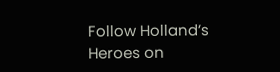Follow Holland’s Heroes on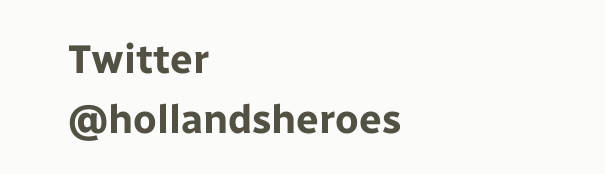Twitter @hollandsheroes